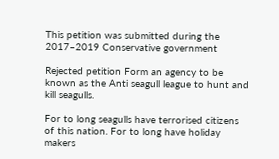This petition was submitted during the 2017–2019 Conservative government

Rejected petition Form an agency to be known as the Anti seagull league to hunt and kill seagulls.

For to long seagulls have terrorised citizens of this nation. For to long have holiday makers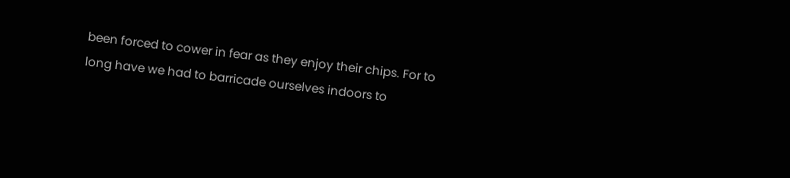been forced to cower in fear as they enjoy their chips. For to long have we had to barricade ourselves indoors to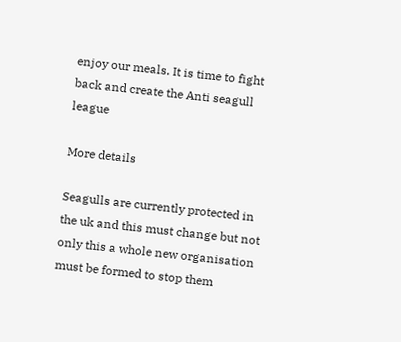enjoy our meals. It is time to fight back and create the Anti seagull league

More details

Seagulls are currently protected in the uk and this must change but not only this a whole new organisation must be formed to stop them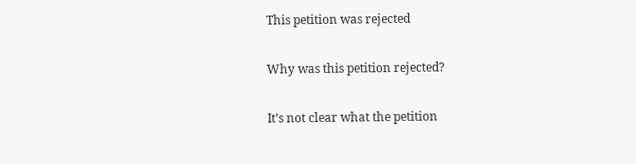This petition was rejected

Why was this petition rejected?

It’s not clear what the petition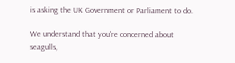is asking the UK Government or Parliament to do.

We understand that you're concerned about seagulls,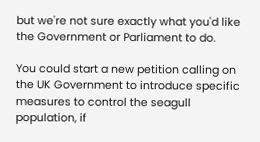but we're not sure exactly what you'd like the Government or Parliament to do.

You could start a new petition calling on the UK Government to introduce specific measures to control the seagull population, if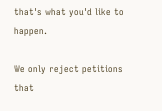that's what you'd like to happen.

We only reject petitions that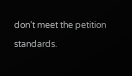don’t meet the petition standards.